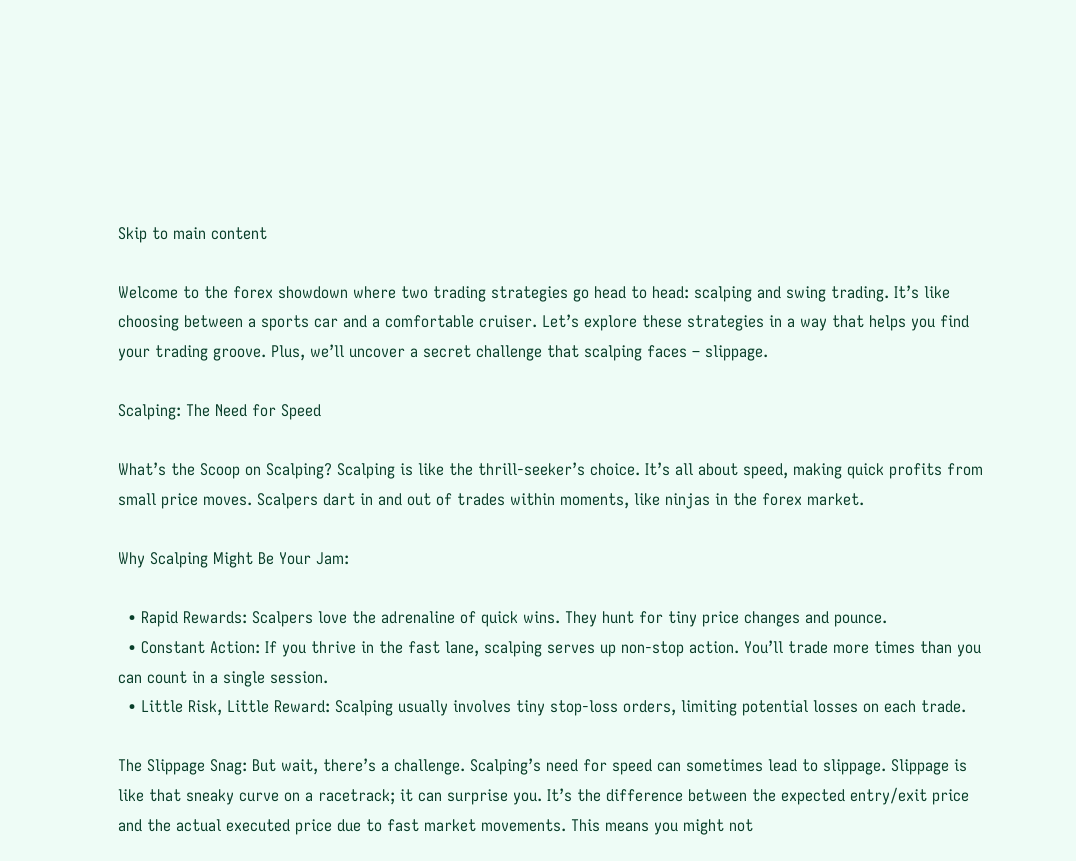Skip to main content

Welcome to the forex showdown where two trading strategies go head to head: scalping and swing trading. It’s like choosing between a sports car and a comfortable cruiser. Let’s explore these strategies in a way that helps you find your trading groove. Plus, we’ll uncover a secret challenge that scalping faces – slippage.

Scalping: The Need for Speed

What’s the Scoop on Scalping? Scalping is like the thrill-seeker’s choice. It’s all about speed, making quick profits from small price moves. Scalpers dart in and out of trades within moments, like ninjas in the forex market.

Why Scalping Might Be Your Jam:

  • Rapid Rewards: Scalpers love the adrenaline of quick wins. They hunt for tiny price changes and pounce.
  • Constant Action: If you thrive in the fast lane, scalping serves up non-stop action. You’ll trade more times than you can count in a single session.
  • Little Risk, Little Reward: Scalping usually involves tiny stop-loss orders, limiting potential losses on each trade.

The Slippage Snag: But wait, there’s a challenge. Scalping’s need for speed can sometimes lead to slippage. Slippage is like that sneaky curve on a racetrack; it can surprise you. It’s the difference between the expected entry/exit price and the actual executed price due to fast market movements. This means you might not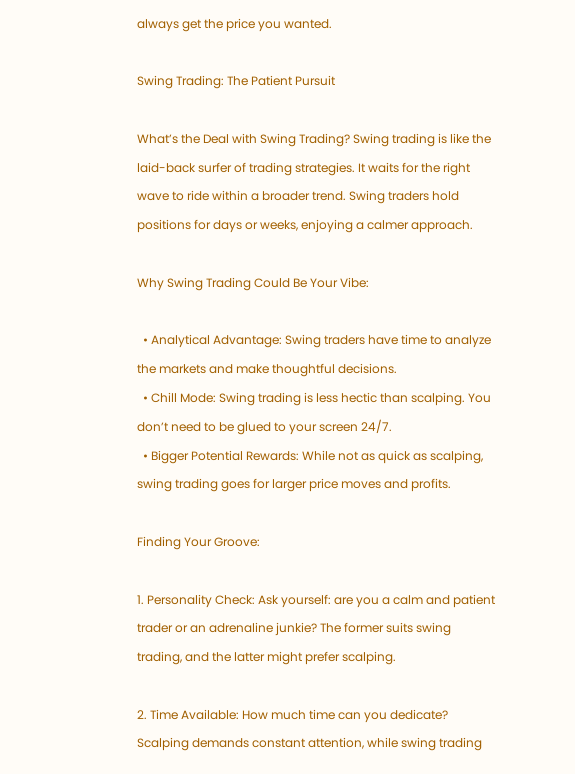always get the price you wanted.

Swing Trading: The Patient Pursuit

What’s the Deal with Swing Trading? Swing trading is like the laid-back surfer of trading strategies. It waits for the right wave to ride within a broader trend. Swing traders hold positions for days or weeks, enjoying a calmer approach.

Why Swing Trading Could Be Your Vibe:

  • Analytical Advantage: Swing traders have time to analyze the markets and make thoughtful decisions.
  • Chill Mode: Swing trading is less hectic than scalping. You don’t need to be glued to your screen 24/7.
  • Bigger Potential Rewards: While not as quick as scalping, swing trading goes for larger price moves and profits.

Finding Your Groove:

1. Personality Check: Ask yourself: are you a calm and patient trader or an adrenaline junkie? The former suits swing trading, and the latter might prefer scalping.

2. Time Available: How much time can you dedicate? Scalping demands constant attention, while swing trading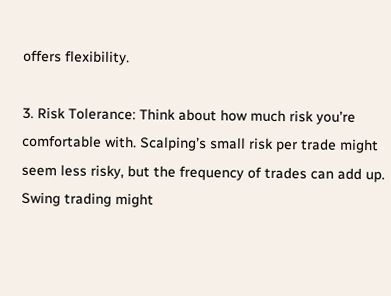offers flexibility.

3. Risk Tolerance: Think about how much risk you’re comfortable with. Scalping’s small risk per trade might seem less risky, but the frequency of trades can add up. Swing trading might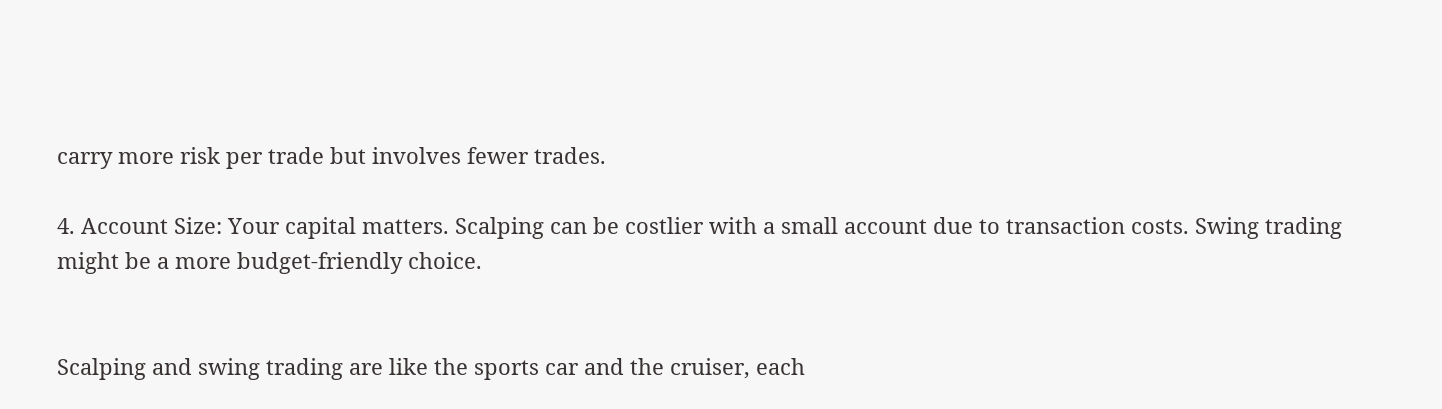carry more risk per trade but involves fewer trades.

4. Account Size: Your capital matters. Scalping can be costlier with a small account due to transaction costs. Swing trading might be a more budget-friendly choice.


Scalping and swing trading are like the sports car and the cruiser, each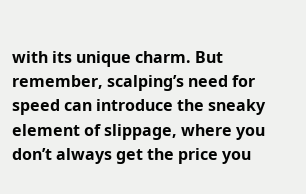with its unique charm. But remember, scalping’s need for speed can introduce the sneaky element of slippage, where you don’t always get the price you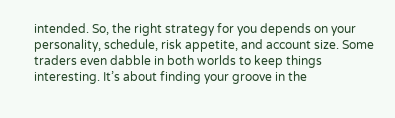intended. So, the right strategy for you depends on your personality, schedule, risk appetite, and account size. Some traders even dabble in both worlds to keep things interesting. It’s about finding your groove in the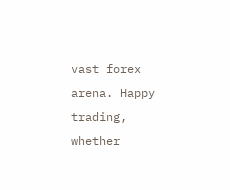vast forex arena. Happy trading, whether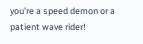you’re a speed demon or a patient wave rider!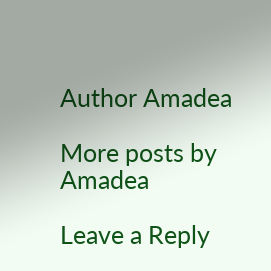Author Amadea

More posts by Amadea

Leave a Reply